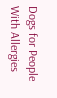Dogs for People With Allergies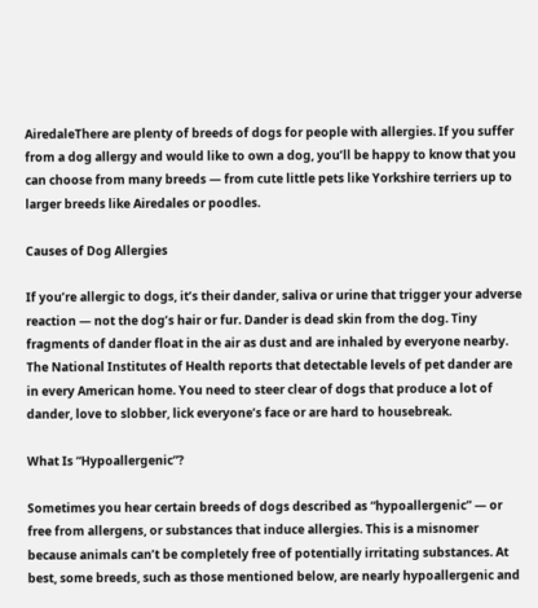AiredaleThere are plenty of breeds of dogs for people with allergies. If you suffer from a dog allergy and would like to own a dog, you’ll be happy to know that you can choose from many breeds — from cute little pets like Yorkshire terriers up to larger breeds like Airedales or poodles.

Causes of Dog Allergies

If you’re allergic to dogs, it’s their dander, saliva or urine that trigger your adverse reaction — not the dog’s hair or fur. Dander is dead skin from the dog. Tiny fragments of dander float in the air as dust and are inhaled by everyone nearby. The National Institutes of Health reports that detectable levels of pet dander are in every American home. You need to steer clear of dogs that produce a lot of dander, love to slobber, lick everyone’s face or are hard to housebreak.

What Is “Hypoallergenic”?

Sometimes you hear certain breeds of dogs described as “hypoallergenic” — or free from allergens, or substances that induce allergies. This is a misnomer because animals can’t be completely free of potentially irritating substances. At best, some breeds, such as those mentioned below, are nearly hypoallergenic and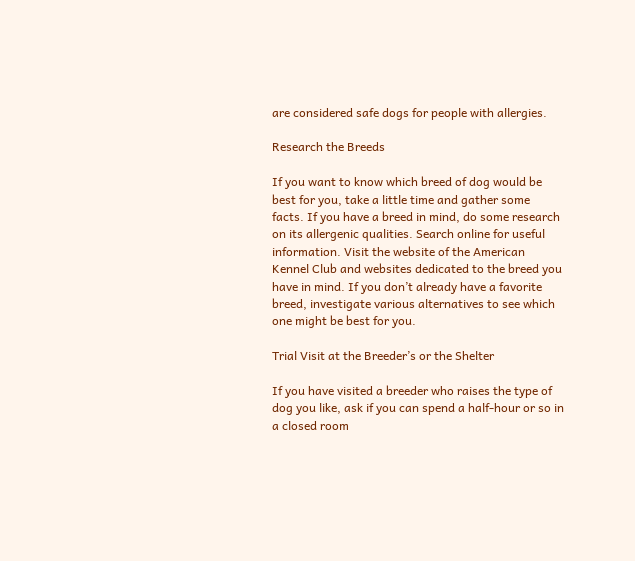are considered safe dogs for people with allergies.

Research the Breeds

If you want to know which breed of dog would be best for you, take a little time and gather some facts. If you have a breed in mind, do some research on its allergenic qualities. Search online for useful information. Visit the website of the American Kennel Club and websites dedicated to the breed you have in mind. If you don’t already have a favorite breed, investigate various alternatives to see which one might be best for you.

Trial Visit at the Breeder’s or the Shelter

If you have visited a breeder who raises the type of dog you like, ask if you can spend a half-hour or so in a closed room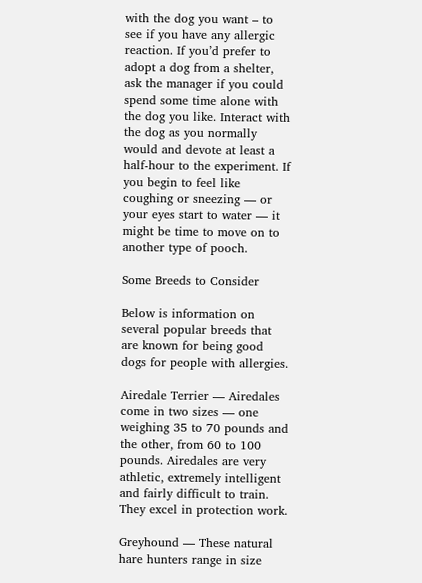with the dog you want – to see if you have any allergic reaction. If you’d prefer to adopt a dog from a shelter, ask the manager if you could spend some time alone with the dog you like. Interact with the dog as you normally would and devote at least a half-hour to the experiment. If you begin to feel like coughing or sneezing — or your eyes start to water — it might be time to move on to another type of pooch.

Some Breeds to Consider

Below is information on several popular breeds that are known for being good dogs for people with allergies.

Airedale Terrier — Airedales come in two sizes — one weighing 35 to 70 pounds and the other, from 60 to 100 pounds. Airedales are very athletic, extremely intelligent and fairly difficult to train. They excel in protection work.

Greyhound — These natural hare hunters range in size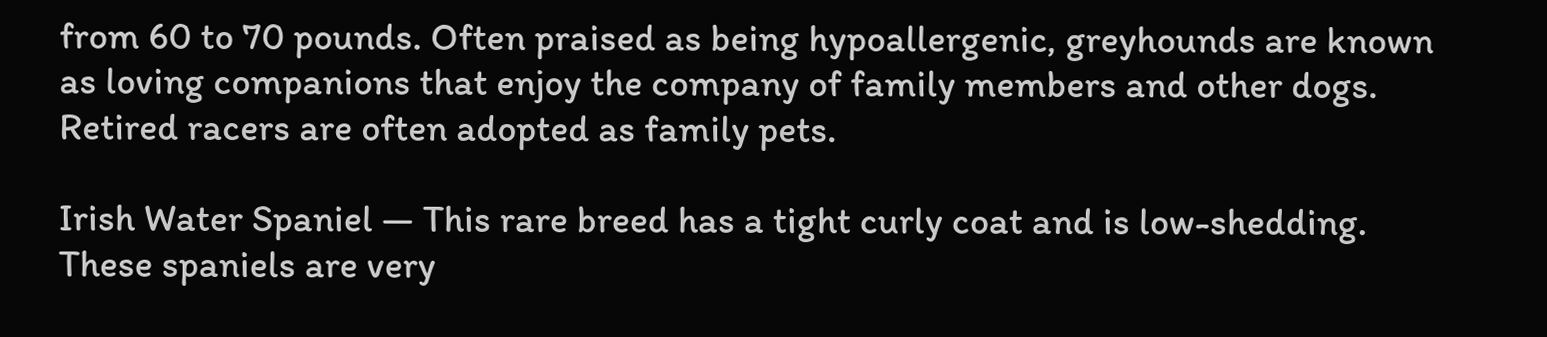from 60 to 70 pounds. Often praised as being hypoallergenic, greyhounds are known as loving companions that enjoy the company of family members and other dogs. Retired racers are often adopted as family pets.

Irish Water Spaniel — This rare breed has a tight curly coat and is low-shedding. These spaniels are very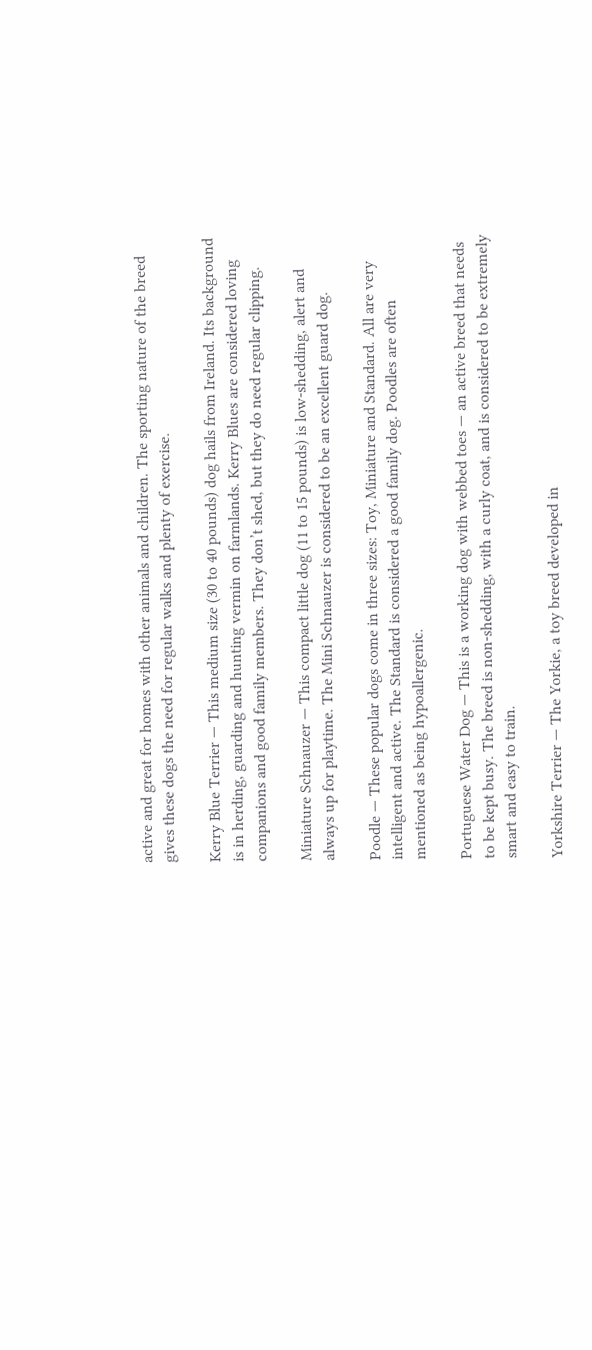active and great for homes with other animals and children. The sporting nature of the breed gives these dogs the need for regular walks and plenty of exercise.

Kerry Blue Terrier — This medium size (30 to 40 pounds) dog hails from Ireland. Its background is in herding, guarding and hunting vermin on farmlands. Kerry Blues are considered loving companions and good family members. They don’t shed, but they do need regular clipping.

Miniature Schnauzer — This compact little dog (11 to 15 pounds) is low-shedding, alert and always up for playtime. The Mini Schnauzer is considered to be an excellent guard dog.

Poodle — These popular dogs come in three sizes: Toy, Miniature and Standard. All are very intelligent and active. The Standard is considered a good family dog. Poodles are often mentioned as being hypoallergenic.

Portuguese Water Dog — This is a working dog with webbed toes — an active breed that needs to be kept busy. The breed is non-shedding, with a curly coat, and is considered to be extremely smart and easy to train.

Yorkshire Terrier — The Yorkie, a toy breed developed in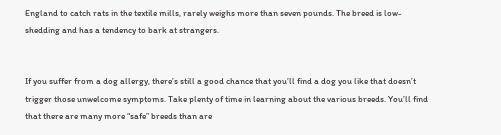England to catch rats in the textile mills, rarely weighs more than seven pounds. The breed is low-shedding and has a tendency to bark at strangers.


If you suffer from a dog allergy, there’s still a good chance that you’ll find a dog you like that doesn’t trigger those unwelcome symptoms. Take plenty of time in learning about the various breeds. You’ll find that there are many more “safe” breeds than are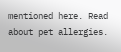mentioned here. Read about pet allergies.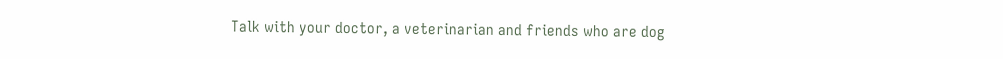Talk with your doctor, a veterinarian and friends who are dog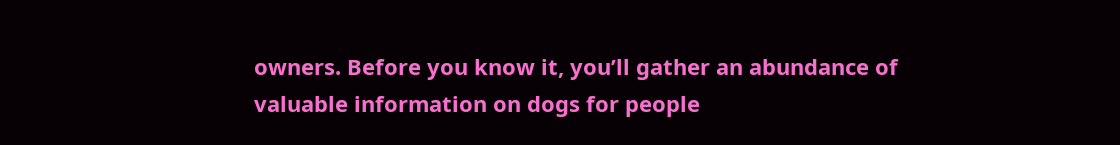owners. Before you know it, you’ll gather an abundance of valuable information on dogs for people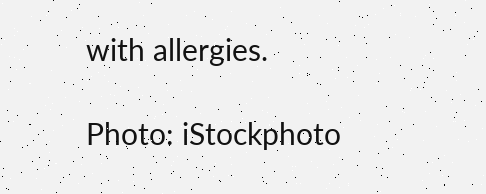with allergies.

Photo: iStockphoto